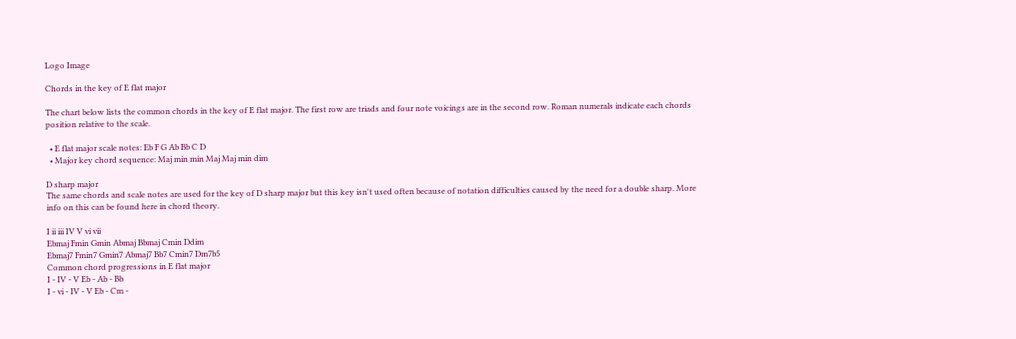Logo Image

Chords in the key of E flat major

The chart below lists the common chords in the key of E flat major. The first row are triads and four note voicings are in the second row. Roman numerals indicate each chords position relative to the scale.

  • E flat major scale notes: Eb F G Ab Bb C D
  • Major key chord sequence: Maj min min Maj Maj min dim

D sharp major
The same chords and scale notes are used for the key of D sharp major but this key isn't used often because of notation difficulties caused by the need for a double sharp. More info on this can be found here in chord theory.

I ii iii IV V vi vii
Ebmaj Fmin Gmin Abmaj Bbmaj Cmin Ddim
Ebmaj7 Fmin7 Gmin7 Abmaj7 Bb7 Cmin7 Dm7b5
Common chord progressions in E flat major
I - IV - V Eb - Ab - Bb
I - vi - IV - V Eb - Cm -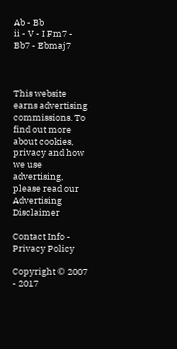Ab - Bb
ii - V - I Fm7 - Bb7 - Ebmaj7



This website earns advertising commissions. To find out more about cookies, privacy and how we use advertising, please read our Advertising Disclaimer

Contact Info - Privacy Policy

Copyright © 2007 - 2017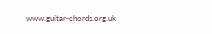www.guitar-chords.org.uk